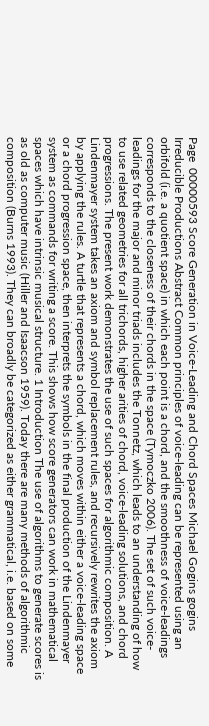Page  00000593 Score Generation in Voice-Leading and Chord Spaces Michael Gogins gogins Irreducible Productions Abstract Common principles of voice-leading can be represented using an orbifold (i.e. a quotient space) in which each point is a chord, and the smoothness of voice-leadings corresponds to the closeness of their chords in the space (Tymoczko 2006). The set of such voice-leadings for the major and minor triads includes the Tonnetz, which leads to an understanding of how to use related geometries for all trichords, higher arities of chord, voice-leading solutions, and chord progressions. The present work demonstrates the use of such spaces for algorithmic composition. A Lindenmayer system takes an axiom and symbol replacement rules, and recursively rewrites the axiom by applying the rules. A turtle that represents a chord, which moves within either a voice-leading space or a chord progression space, then interprets the symbols in the final production of the Lindenmayer system as commands for writing a score. This shows how score generators can work in mathematical spaces which have intrinsic musical structure. 1 Introduction The use of algorithms to generate scores is as old as computer music (Hiller and Isaacson 1959). Today there are many methods of algorithmic composition (Burns 1993). They can broadly be categorized as either grammatical, i.e. based on some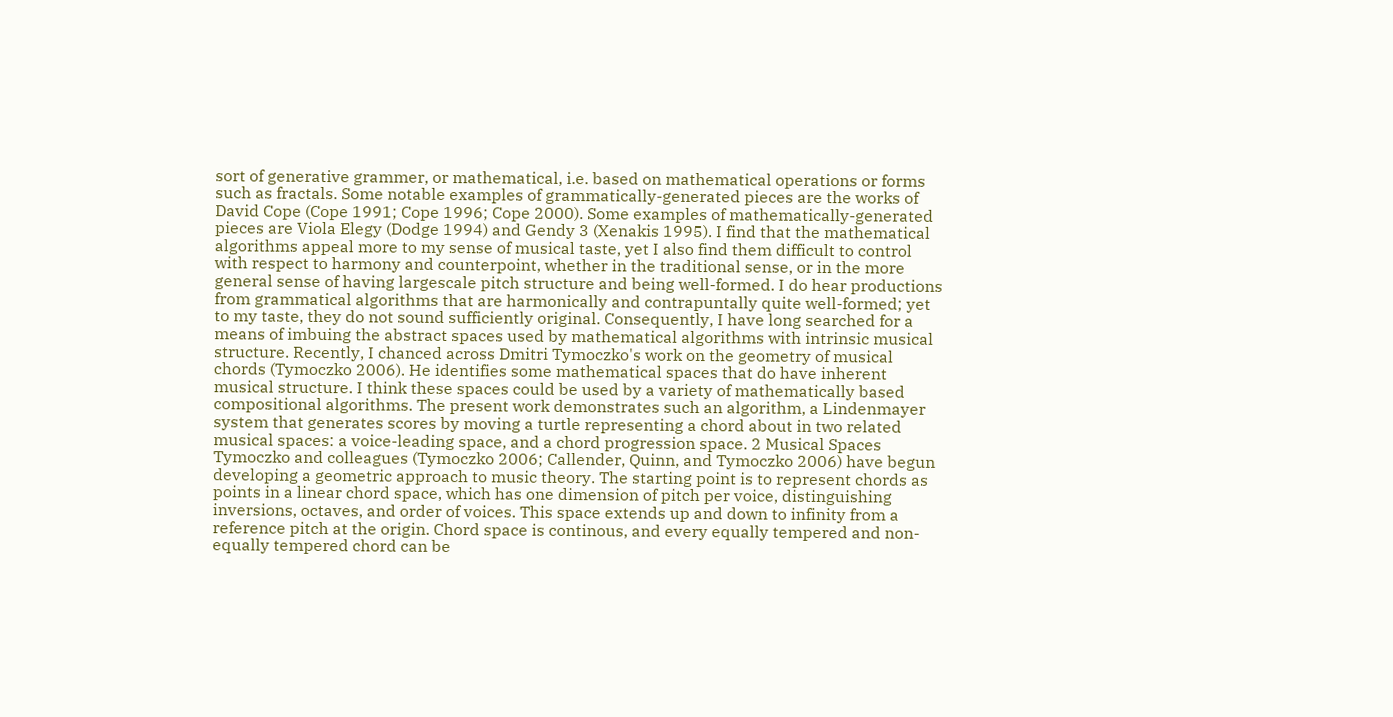sort of generative grammer, or mathematical, i.e. based on mathematical operations or forms such as fractals. Some notable examples of grammatically-generated pieces are the works of David Cope (Cope 1991; Cope 1996; Cope 2000). Some examples of mathematically-generated pieces are Viola Elegy (Dodge 1994) and Gendy 3 (Xenakis 1995). I find that the mathematical algorithms appeal more to my sense of musical taste, yet I also find them difficult to control with respect to harmony and counterpoint, whether in the traditional sense, or in the more general sense of having largescale pitch structure and being well-formed. I do hear productions from grammatical algorithms that are harmonically and contrapuntally quite well-formed; yet to my taste, they do not sound sufficiently original. Consequently, I have long searched for a means of imbuing the abstract spaces used by mathematical algorithms with intrinsic musical structure. Recently, I chanced across Dmitri Tymoczko's work on the geometry of musical chords (Tymoczko 2006). He identifies some mathematical spaces that do have inherent musical structure. I think these spaces could be used by a variety of mathematically based compositional algorithms. The present work demonstrates such an algorithm, a Lindenmayer system that generates scores by moving a turtle representing a chord about in two related musical spaces: a voice-leading space, and a chord progression space. 2 Musical Spaces Tymoczko and colleagues (Tymoczko 2006; Callender, Quinn, and Tymoczko 2006) have begun developing a geometric approach to music theory. The starting point is to represent chords as points in a linear chord space, which has one dimension of pitch per voice, distinguishing inversions, octaves, and order of voices. This space extends up and down to infinity from a reference pitch at the origin. Chord space is continous, and every equally tempered and non-equally tempered chord can be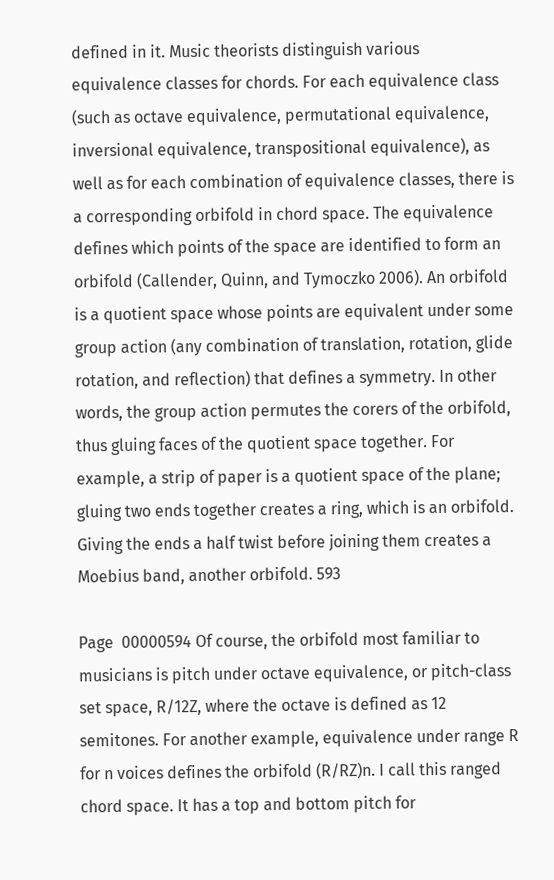defined in it. Music theorists distinguish various equivalence classes for chords. For each equivalence class (such as octave equivalence, permutational equivalence, inversional equivalence, transpositional equivalence), as well as for each combination of equivalence classes, there is a corresponding orbifold in chord space. The equivalence defines which points of the space are identified to form an orbifold (Callender, Quinn, and Tymoczko 2006). An orbifold is a quotient space whose points are equivalent under some group action (any combination of translation, rotation, glide rotation, and reflection) that defines a symmetry. In other words, the group action permutes the corers of the orbifold, thus gluing faces of the quotient space together. For example, a strip of paper is a quotient space of the plane; gluing two ends together creates a ring, which is an orbifold. Giving the ends a half twist before joining them creates a Moebius band, another orbifold. 593

Page  00000594 Of course, the orbifold most familiar to musicians is pitch under octave equivalence, or pitch-class set space, R/12Z, where the octave is defined as 12 semitones. For another example, equivalence under range R for n voices defines the orbifold (R/RZ)n. I call this ranged chord space. It has a top and bottom pitch for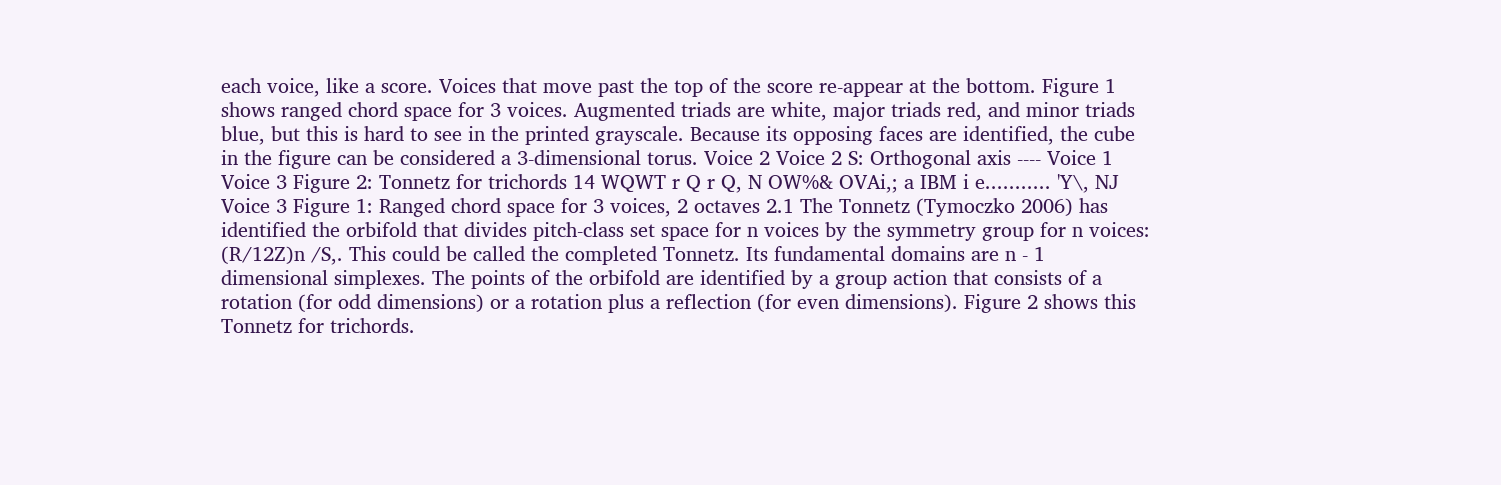each voice, like a score. Voices that move past the top of the score re-appear at the bottom. Figure 1 shows ranged chord space for 3 voices. Augmented triads are white, major triads red, and minor triads blue, but this is hard to see in the printed grayscale. Because its opposing faces are identified, the cube in the figure can be considered a 3-dimensional torus. Voice 2 Voice 2 S: Orthogonal axis ---- Voice 1 Voice 3 Figure 2: Tonnetz for trichords 14 WQWT r Q r Q, N OW%& OVAi,; a IBM i e........... 'Y\, NJ Voice 3 Figure 1: Ranged chord space for 3 voices, 2 octaves 2.1 The Tonnetz (Tymoczko 2006) has identified the orbifold that divides pitch-class set space for n voices by the symmetry group for n voices: (R/12Z)n /S,. This could be called the completed Tonnetz. Its fundamental domains are n - 1 dimensional simplexes. The points of the orbifold are identified by a group action that consists of a rotation (for odd dimensions) or a rotation plus a reflection (for even dimensions). Figure 2 shows this Tonnetz for trichords.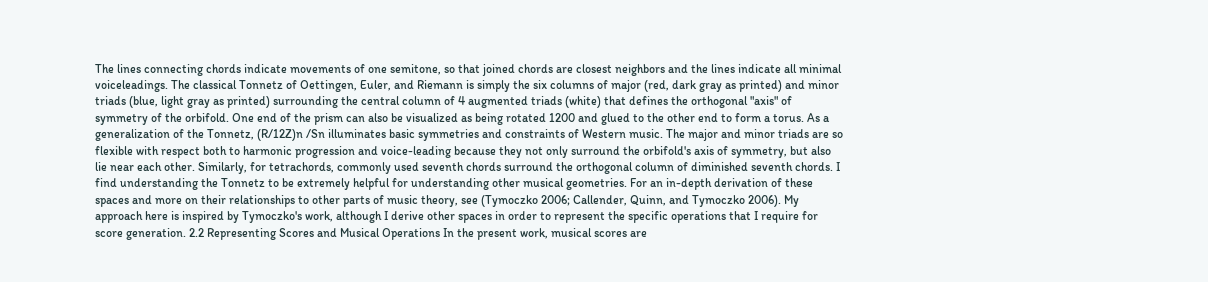The lines connecting chords indicate movements of one semitone, so that joined chords are closest neighbors and the lines indicate all minimal voiceleadings. The classical Tonnetz of Oettingen, Euler, and Riemann is simply the six columns of major (red, dark gray as printed) and minor triads (blue, light gray as printed) surrounding the central column of 4 augmented triads (white) that defines the orthogonal "axis" of symmetry of the orbifold. One end of the prism can also be visualized as being rotated 1200 and glued to the other end to form a torus. As a generalization of the Tonnetz, (R/12Z)n /Sn illuminates basic symmetries and constraints of Western music. The major and minor triads are so flexible with respect both to harmonic progression and voice-leading because they not only surround the orbifold's axis of symmetry, but also lie near each other. Similarly, for tetrachords, commonly used seventh chords surround the orthogonal column of diminished seventh chords. I find understanding the Tonnetz to be extremely helpful for understanding other musical geometries. For an in-depth derivation of these spaces and more on their relationships to other parts of music theory, see (Tymoczko 2006; Callender, Quinn, and Tymoczko 2006). My approach here is inspired by Tymoczko's work, although I derive other spaces in order to represent the specific operations that I require for score generation. 2.2 Representing Scores and Musical Operations In the present work, musical scores are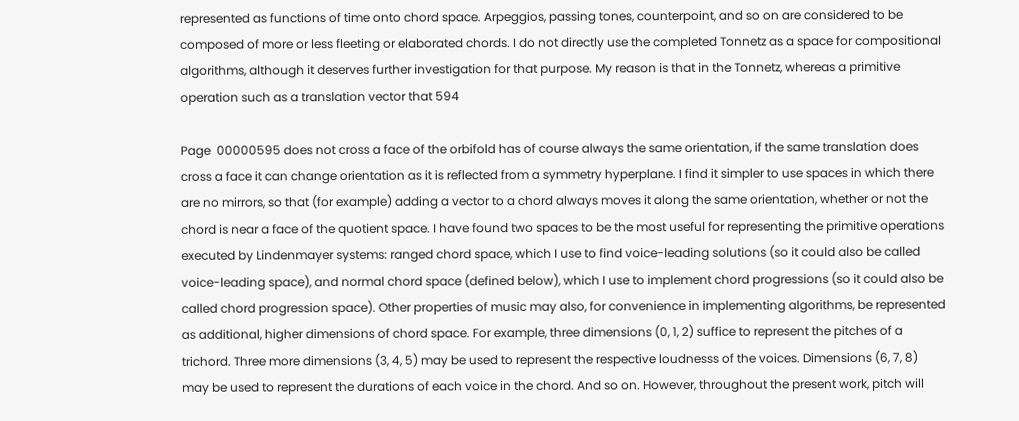represented as functions of time onto chord space. Arpeggios, passing tones, counterpoint, and so on are considered to be composed of more or less fleeting or elaborated chords. I do not directly use the completed Tonnetz as a space for compositional algorithms, although it deserves further investigation for that purpose. My reason is that in the Tonnetz, whereas a primitive operation such as a translation vector that 594

Page  00000595 does not cross a face of the orbifold has of course always the same orientation, if the same translation does cross a face it can change orientation as it is reflected from a symmetry hyperplane. I find it simpler to use spaces in which there are no mirrors, so that (for example) adding a vector to a chord always moves it along the same orientation, whether or not the chord is near a face of the quotient space. I have found two spaces to be the most useful for representing the primitive operations executed by Lindenmayer systems: ranged chord space, which I use to find voice-leading solutions (so it could also be called voice-leading space), and normal chord space (defined below), which I use to implement chord progressions (so it could also be called chord progression space). Other properties of music may also, for convenience in implementing algorithms, be represented as additional, higher dimensions of chord space. For example, three dimensions (0, 1, 2) suffice to represent the pitches of a trichord. Three more dimensions (3, 4, 5) may be used to represent the respective loudnesss of the voices. Dimensions (6, 7, 8) may be used to represent the durations of each voice in the chord. And so on. However, throughout the present work, pitch will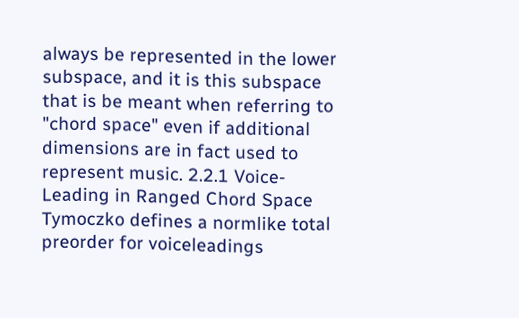always be represented in the lower subspace, and it is this subspace that is be meant when referring to "chord space" even if additional dimensions are in fact used to represent music. 2.2.1 Voice-Leading in Ranged Chord Space Tymoczko defines a normlike total preorder for voiceleadings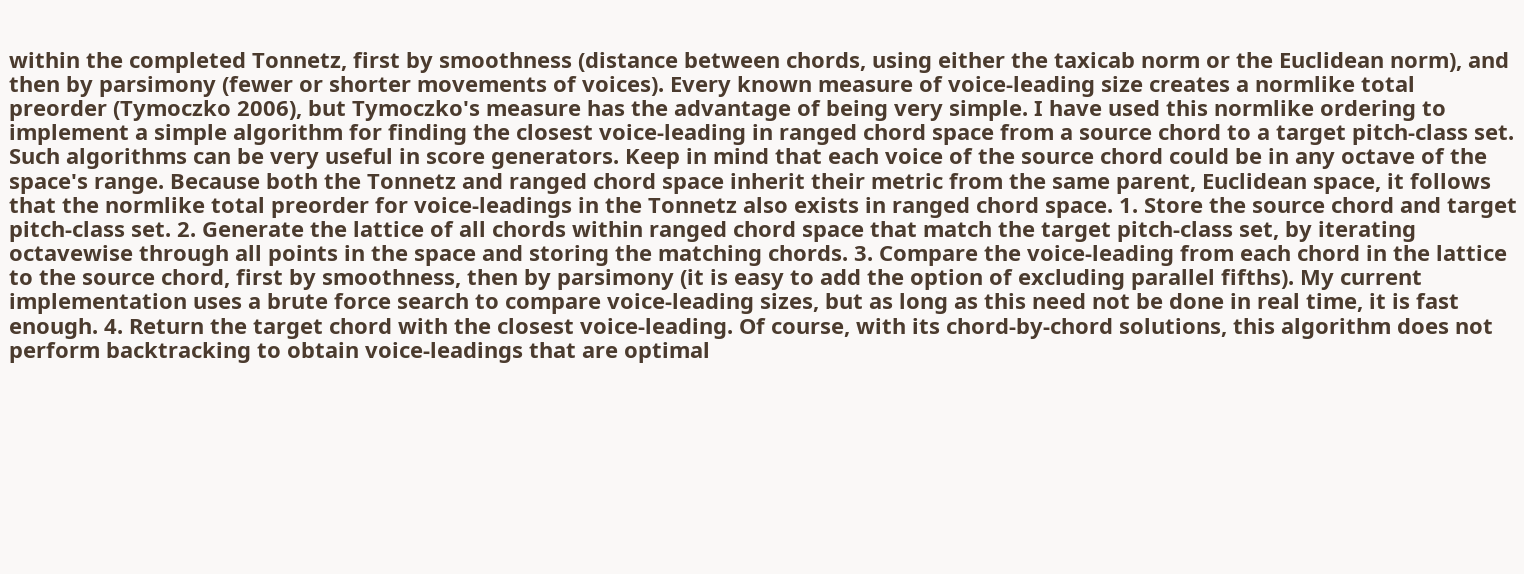within the completed Tonnetz, first by smoothness (distance between chords, using either the taxicab norm or the Euclidean norm), and then by parsimony (fewer or shorter movements of voices). Every known measure of voice-leading size creates a normlike total preorder (Tymoczko 2006), but Tymoczko's measure has the advantage of being very simple. I have used this normlike ordering to implement a simple algorithm for finding the closest voice-leading in ranged chord space from a source chord to a target pitch-class set. Such algorithms can be very useful in score generators. Keep in mind that each voice of the source chord could be in any octave of the space's range. Because both the Tonnetz and ranged chord space inherit their metric from the same parent, Euclidean space, it follows that the normlike total preorder for voice-leadings in the Tonnetz also exists in ranged chord space. 1. Store the source chord and target pitch-class set. 2. Generate the lattice of all chords within ranged chord space that match the target pitch-class set, by iterating octavewise through all points in the space and storing the matching chords. 3. Compare the voice-leading from each chord in the lattice to the source chord, first by smoothness, then by parsimony (it is easy to add the option of excluding parallel fifths). My current implementation uses a brute force search to compare voice-leading sizes, but as long as this need not be done in real time, it is fast enough. 4. Return the target chord with the closest voice-leading. Of course, with its chord-by-chord solutions, this algorithm does not perform backtracking to obtain voice-leadings that are optimal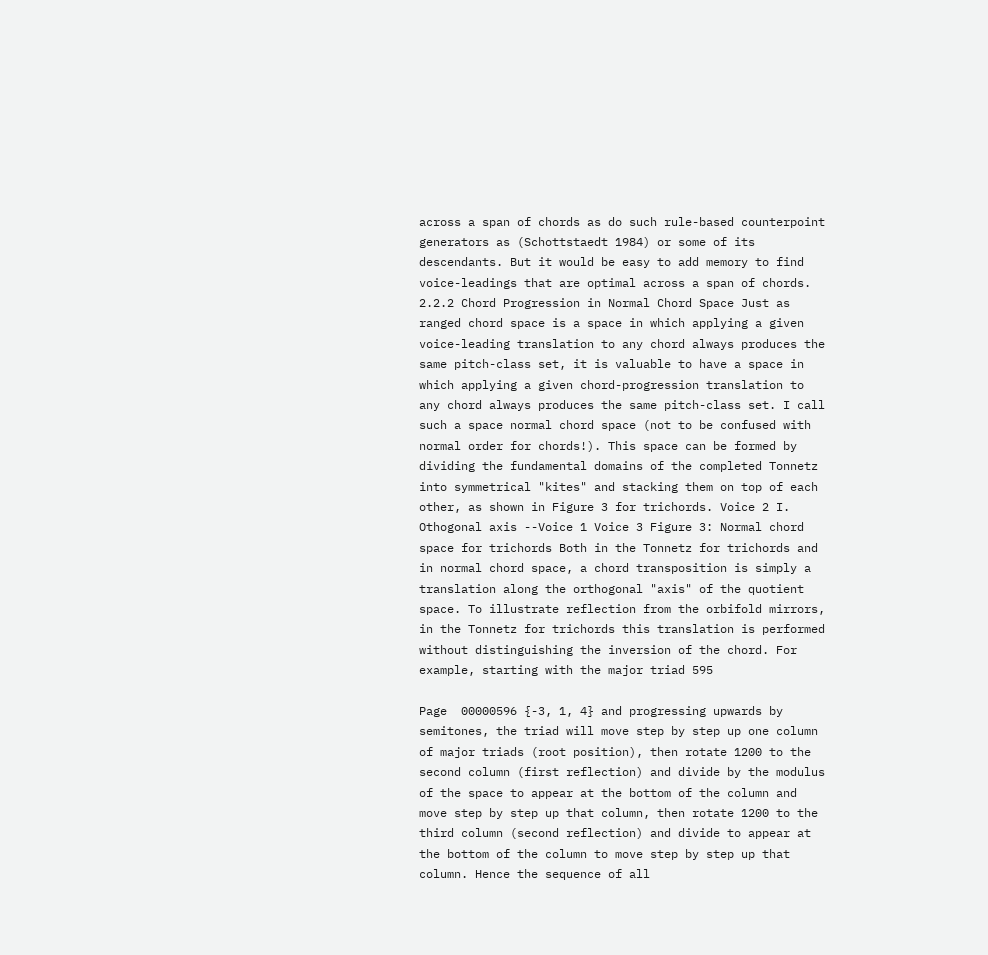across a span of chords as do such rule-based counterpoint generators as (Schottstaedt 1984) or some of its descendants. But it would be easy to add memory to find voice-leadings that are optimal across a span of chords. 2.2.2 Chord Progression in Normal Chord Space Just as ranged chord space is a space in which applying a given voice-leading translation to any chord always produces the same pitch-class set, it is valuable to have a space in which applying a given chord-progression translation to any chord always produces the same pitch-class set. I call such a space normal chord space (not to be confused with normal order for chords!). This space can be formed by dividing the fundamental domains of the completed Tonnetz into symmetrical "kites" and stacking them on top of each other, as shown in Figure 3 for trichords. Voice 2 I. Othogonal axis --Voice 1 Voice 3 Figure 3: Normal chord space for trichords Both in the Tonnetz for trichords and in normal chord space, a chord transposition is simply a translation along the orthogonal "axis" of the quotient space. To illustrate reflection from the orbifold mirrors, in the Tonnetz for trichords this translation is performed without distinguishing the inversion of the chord. For example, starting with the major triad 595

Page  00000596 {-3, 1, 4} and progressing upwards by semitones, the triad will move step by step up one column of major triads (root position), then rotate 1200 to the second column (first reflection) and divide by the modulus of the space to appear at the bottom of the column and move step by step up that column, then rotate 1200 to the third column (second reflection) and divide to appear at the bottom of the column to move step by step up that column. Hence the sequence of all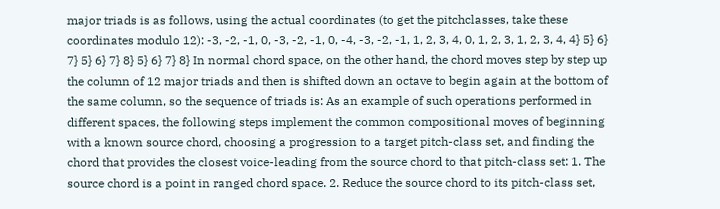major triads is as follows, using the actual coordinates (to get the pitchclasses, take these coordinates modulo 12): -3, -2, -1, 0, -3, -2, -1, 0, -4, -3, -2, -1, 1, 2, 3, 4, 0, 1, 2, 3, 1, 2, 3, 4, 4} 5} 6} 7} 5} 6} 7} 8} 5} 6} 7} 8} In normal chord space, on the other hand, the chord moves step by step up the column of 12 major triads and then is shifted down an octave to begin again at the bottom of the same column, so the sequence of triads is: As an example of such operations performed in different spaces, the following steps implement the common compositional moves of beginning with a known source chord, choosing a progression to a target pitch-class set, and finding the chord that provides the closest voice-leading from the source chord to that pitch-class set: 1. The source chord is a point in ranged chord space. 2. Reduce the source chord to its pitch-class set,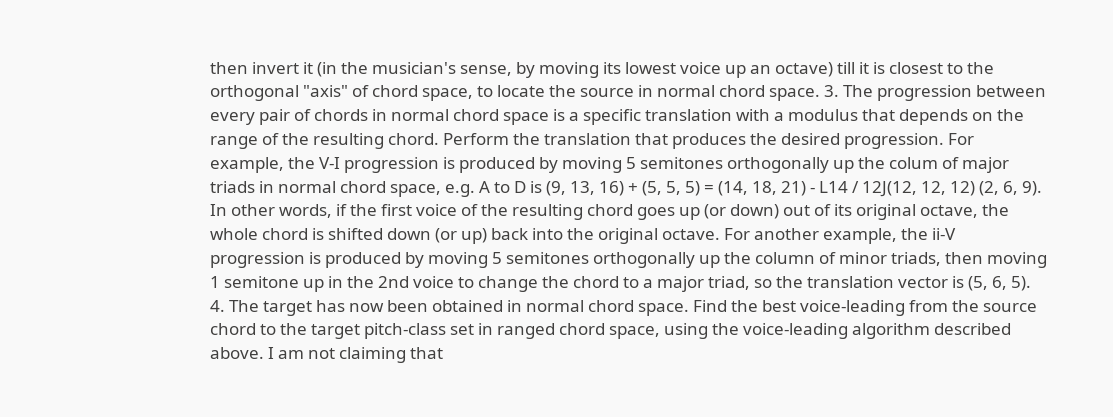then invert it (in the musician's sense, by moving its lowest voice up an octave) till it is closest to the orthogonal "axis" of chord space, to locate the source in normal chord space. 3. The progression between every pair of chords in normal chord space is a specific translation with a modulus that depends on the range of the resulting chord. Perform the translation that produces the desired progression. For example, the V-I progression is produced by moving 5 semitones orthogonally up the colum of major triads in normal chord space, e.g. A to D is (9, 13, 16) + (5, 5, 5) = (14, 18, 21) - L14 / 12J(12, 12, 12) (2, 6, 9). In other words, if the first voice of the resulting chord goes up (or down) out of its original octave, the whole chord is shifted down (or up) back into the original octave. For another example, the ii-V progression is produced by moving 5 semitones orthogonally up the column of minor triads, then moving 1 semitone up in the 2nd voice to change the chord to a major triad, so the translation vector is (5, 6, 5). 4. The target has now been obtained in normal chord space. Find the best voice-leading from the source chord to the target pitch-class set in ranged chord space, using the voice-leading algorithm described above. I am not claiming that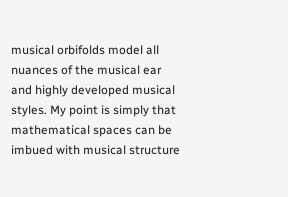musical orbifolds model all nuances of the musical ear and highly developed musical styles. My point is simply that mathematical spaces can be imbued with musical structure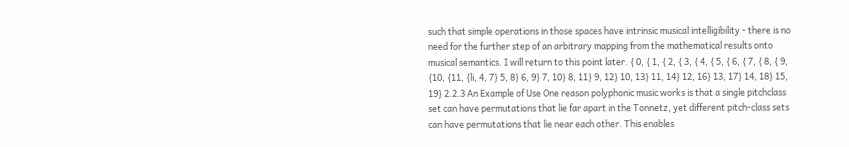such that simple operations in those spaces have intrinsic musical intelligibility - there is no need for the further step of an arbitrary mapping from the mathematical results onto musical semantics. I will return to this point later. { 0, { 1, { 2, { 3, { 4, { 5, { 6, { 7, { 8, { 9, {10, {11, {li, 4, 7} 5, 8} 6, 9} 7, 10} 8, 11} 9, 12} 10, 13} 11, 14} 12, 16} 13, 17} 14, 18} 15, 19} 2.2.3 An Example of Use One reason polyphonic music works is that a single pitchclass set can have permutations that lie far apart in the Tonnetz, yet different pitch-class sets can have permutations that lie near each other. This enables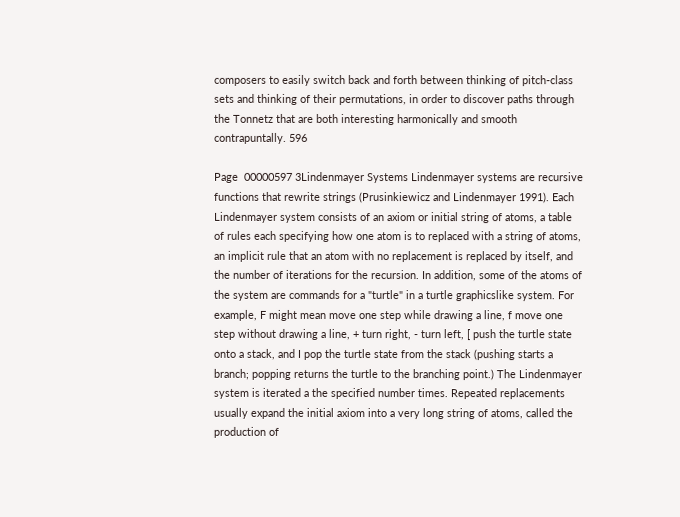composers to easily switch back and forth between thinking of pitch-class sets and thinking of their permutations, in order to discover paths through the Tonnetz that are both interesting harmonically and smooth contrapuntally. 596

Page  00000597 3Lindenmayer Systems Lindenmayer systems are recursive functions that rewrite strings (Prusinkiewicz and Lindenmayer 1991). Each Lindenmayer system consists of an axiom or initial string of atoms, a table of rules each specifying how one atom is to replaced with a string of atoms, an implicit rule that an atom with no replacement is replaced by itself, and the number of iterations for the recursion. In addition, some of the atoms of the system are commands for a "turtle" in a turtle graphicslike system. For example, F might mean move one step while drawing a line, f move one step without drawing a line, + turn right, - turn left, [ push the turtle state onto a stack, and I pop the turtle state from the stack (pushing starts a branch; popping returns the turtle to the branching point.) The Lindenmayer system is iterated a the specified number times. Repeated replacements usually expand the initial axiom into a very long string of atoms, called the production of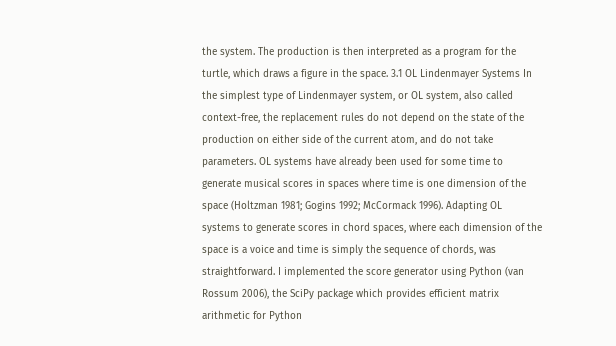the system. The production is then interpreted as a program for the turtle, which draws a figure in the space. 3.1 OL Lindenmayer Systems In the simplest type of Lindenmayer system, or OL system, also called context-free, the replacement rules do not depend on the state of the production on either side of the current atom, and do not take parameters. OL systems have already been used for some time to generate musical scores in spaces where time is one dimension of the space (Holtzman 1981; Gogins 1992; McCormack 1996). Adapting OL systems to generate scores in chord spaces, where each dimension of the space is a voice and time is simply the sequence of chords, was straightforward. I implemented the score generator using Python (van Rossum 2006), the SciPy package which provides efficient matrix arithmetic for Python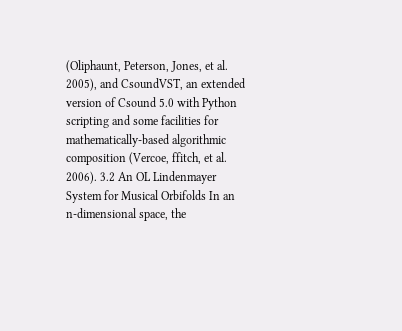(Oliphaunt, Peterson, Jones, et al. 2005), and CsoundVST, an extended version of Csound 5.0 with Python scripting and some facilities for mathematically-based algorithmic composition (Vercoe, ffitch, et al. 2006). 3.2 An OL Lindenmayer System for Musical Orbifolds In an n-dimensional space, the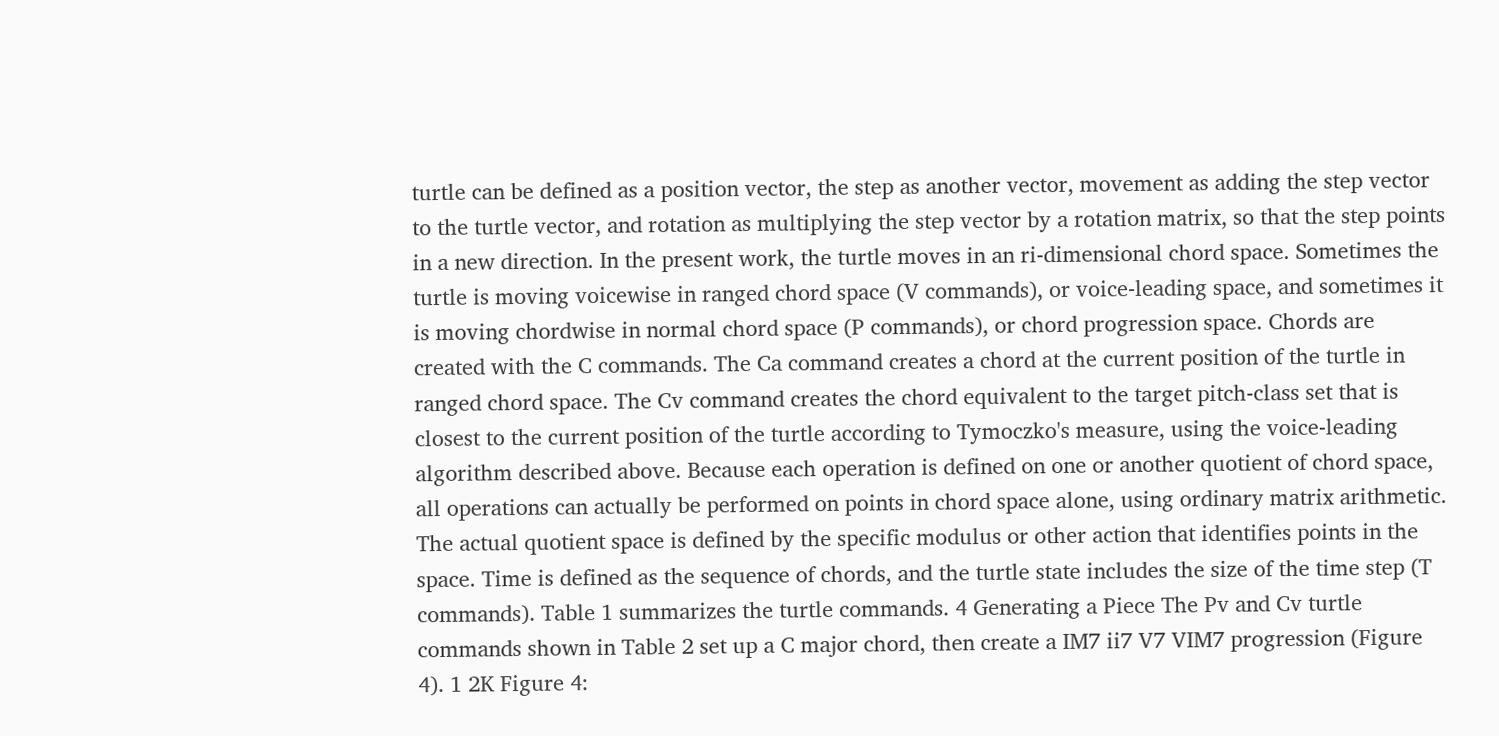turtle can be defined as a position vector, the step as another vector, movement as adding the step vector to the turtle vector, and rotation as multiplying the step vector by a rotation matrix, so that the step points in a new direction. In the present work, the turtle moves in an ri-dimensional chord space. Sometimes the turtle is moving voicewise in ranged chord space (V commands), or voice-leading space, and sometimes it is moving chordwise in normal chord space (P commands), or chord progression space. Chords are created with the C commands. The Ca command creates a chord at the current position of the turtle in ranged chord space. The Cv command creates the chord equivalent to the target pitch-class set that is closest to the current position of the turtle according to Tymoczko's measure, using the voice-leading algorithm described above. Because each operation is defined on one or another quotient of chord space, all operations can actually be performed on points in chord space alone, using ordinary matrix arithmetic. The actual quotient space is defined by the specific modulus or other action that identifies points in the space. Time is defined as the sequence of chords, and the turtle state includes the size of the time step (T commands). Table 1 summarizes the turtle commands. 4 Generating a Piece The Pv and Cv turtle commands shown in Table 2 set up a C major chord, then create a IM7 ii7 V7 VIM7 progression (Figure 4). 1 2K Figure 4: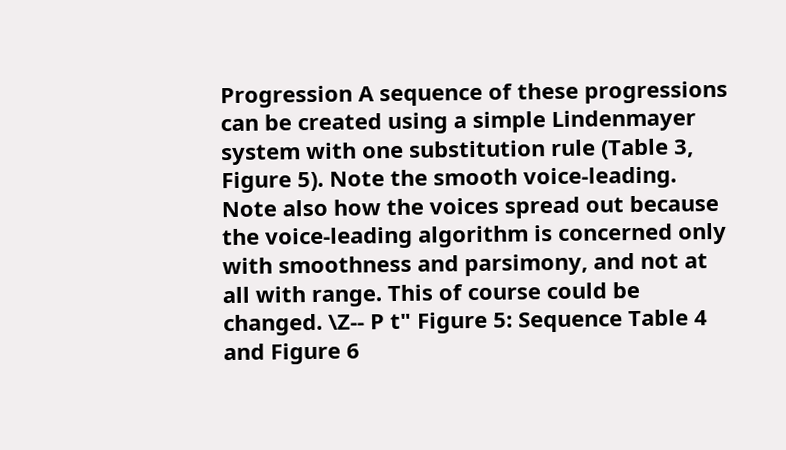Progression A sequence of these progressions can be created using a simple Lindenmayer system with one substitution rule (Table 3, Figure 5). Note the smooth voice-leading. Note also how the voices spread out because the voice-leading algorithm is concerned only with smoothness and parsimony, and not at all with range. This of course could be changed. \Z-- P t" Figure 5: Sequence Table 4 and Figure 6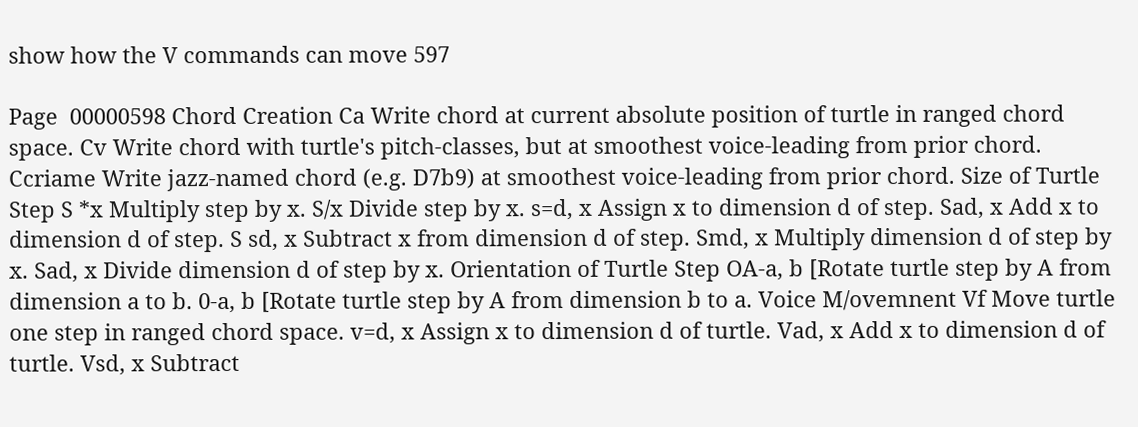show how the V commands can move 597

Page  00000598 Chord Creation Ca Write chord at current absolute position of turtle in ranged chord space. Cv Write chord with turtle's pitch-classes, but at smoothest voice-leading from prior chord. Ccriame Write jazz-named chord (e.g. D7b9) at smoothest voice-leading from prior chord. Size of Turtle Step S *x Multiply step by x. S/x Divide step by x. s=d, x Assign x to dimension d of step. Sad, x Add x to dimension d of step. S sd, x Subtract x from dimension d of step. Smd, x Multiply dimension d of step by x. Sad, x Divide dimension d of step by x. Orientation of Turtle Step OA-a, b [Rotate turtle step by A from dimension a to b. 0-a, b [Rotate turtle step by A from dimension b to a. Voice M/ovemnent Vf Move turtle one step in ranged chord space. v=d, x Assign x to dimension d of turtle. Vad, x Add x to dimension d of turtle. Vsd, x Subtract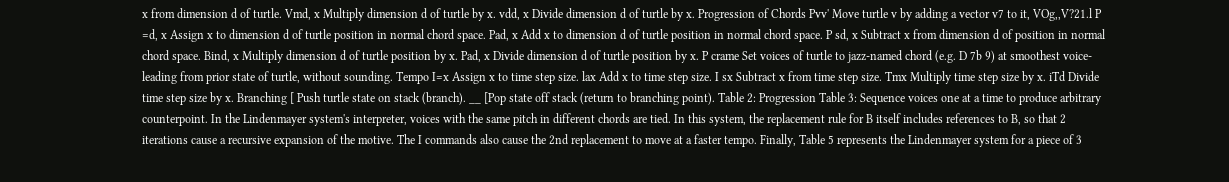x from dimension d of turtle. Vmd, x Multiply dimension d of turtle by x. vdd, x Divide dimension d of turtle by x. Progression of Chords Pvv' Move turtle v by adding a vector v7 to it, VOg,,V?21.l P =d, x Assign x to dimension d of turtle position in normal chord space. Pad, x Add x to dimension d of turtle position in normal chord space. P sd, x Subtract x from dimension d of position in normal chord space. Bind, x Multiply dimension d of turtle position by x. Pad, x Divide dimension d of turtle position by x. P crame Set voices of turtle to jazz-named chord (e.g. D 7b 9) at smoothest voice-leading from prior state of turtle, without sounding. Tempo I=x Assign x to time step size. lax Add x to time step size. I sx Subtract x from time step size. Tmx Multiply time step size by x. iTd Divide time step size by x. Branching [ Push turtle state on stack (branch). __ [Pop state off stack (return to branching point). Table 2: Progression Table 3: Sequence voices one at a time to produce arbitrary counterpoint. In the Lindenmayer system's interpreter, voices with the same pitch in different chords are tied. In this system, the replacement rule for B itself includes references to B, so that 2 iterations cause a recursive expansion of the motive. The I commands also cause the 2nd replacement to move at a faster tempo. Finally, Table 5 represents the Lindenmayer system for a piece of 3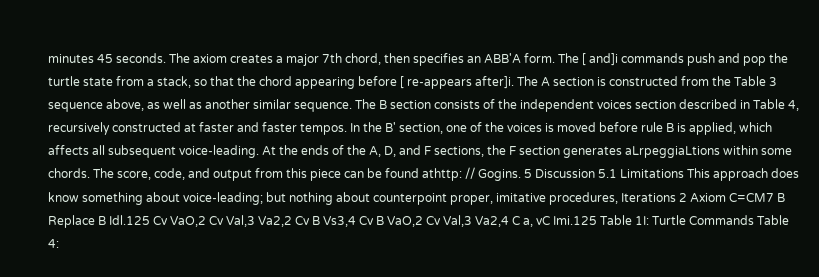minutes 45 seconds. The axiom creates a major 7th chord, then specifies an ABB'A form. The [ and]i commands push and pop the turtle state from a stack, so that the chord appearing before [ re-appears after]i. The A section is constructed from the Table 3 sequence above, as well as another similar sequence. The B section consists of the independent voices section described in Table 4, recursively constructed at faster and faster tempos. In the B' section, one of the voices is moved before rule B is applied, which affects all subsequent voice-leading. At the ends of the A, D, and F sections, the F section generates aLrpeggiaLtions within some chords. The score, code, and output from this piece can be found athttp: // Gogins. 5 Discussion 5.1 Limitations This approach does know something about voice-leading; but nothing about counterpoint proper, imitative procedures, Iterations 2 Axiom C=CM7 B Replace B Idl.125 Cv VaO,2 Cv Val,3 Va2,2 Cv B Vs3,4 Cv B VaO,2 Cv Val,3 Va2,4 C a, vC Imi.125 Table 1I: Turtle Commands Table 4: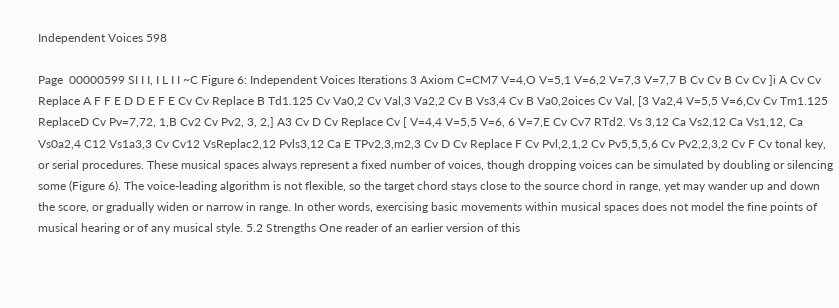Independent Voices 598

Page  00000599 SI I I, I L I I ~C Figure 6: Independent Voices Iterations 3 Axiom C=CM7 V=4,O V=5,1 V=6,2 V=7,3 V=7,7 B Cv Cv B Cv Cv ]i A Cv Cv Replace A F F E D D E F E Cv Cv Replace B Td1.125 Cv Va0,2 Cv Val,3 Va2,2 Cv B Vs3,4 Cv B Va0,2oices Cv Val, [3 Va2,4 V=5,5 V=6,Cv Cv Tm1.125 ReplaceD Cv Pv=7,72, 1,B Cv2 Cv Pv2, 3, 2,] A3 Cv D Cv Replace Cv [ V=4,4 V=5,5 V=6, 6 V=7,E Cv Cv7 RTd2. Vs 3,12 Ca Vs2,12 Ca Vs1,12, Ca Vs0a2,4 C12 Vs1a3,3 Cv Cv12 VsReplac2,12 Pvls3,12 Ca E TPv2,3,m2,3 Cv D Cv Replace F Cv Pvl,2,1,2 Cv Pv5,5,5,6 Cv Pv2,2,3,2 Cv F Cv tonal key, or serial procedures. These musical spaces always represent a fixed number of voices, though dropping voices can be simulated by doubling or silencing some (Figure 6). The voice-leading algorithm is not flexible, so the target chord stays close to the source chord in range, yet may wander up and down the score, or gradually widen or narrow in range. In other words, exercising basic movements within musical spaces does not model the fine points of musical hearing or of any musical style. 5.2 Strengths One reader of an earlier version of this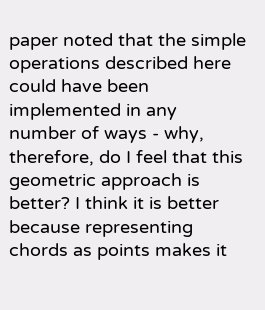paper noted that the simple operations described here could have been implemented in any number of ways - why, therefore, do I feel that this geometric approach is better? I think it is better because representing chords as points makes it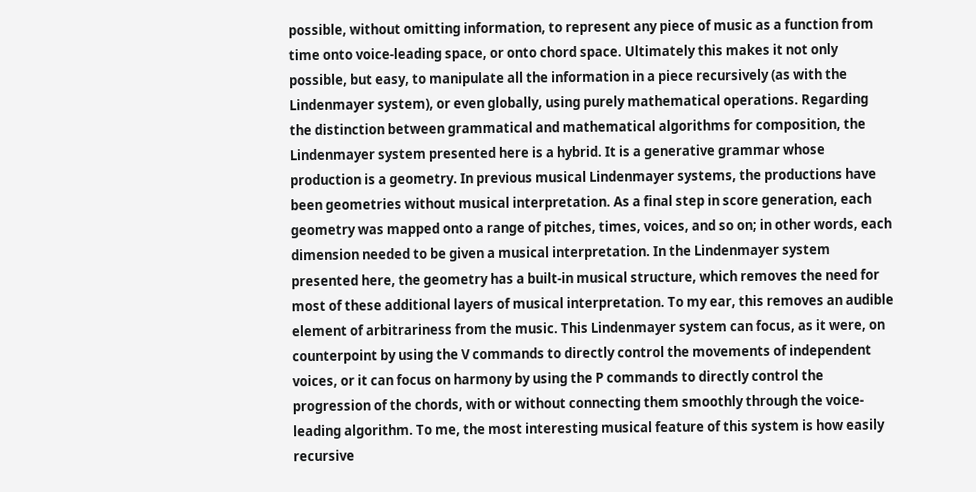possible, without omitting information, to represent any piece of music as a function from time onto voice-leading space, or onto chord space. Ultimately this makes it not only possible, but easy, to manipulate all the information in a piece recursively (as with the Lindenmayer system), or even globally, using purely mathematical operations. Regarding the distinction between grammatical and mathematical algorithms for composition, the Lindenmayer system presented here is a hybrid. It is a generative grammar whose production is a geometry. In previous musical Lindenmayer systems, the productions have been geometries without musical interpretation. As a final step in score generation, each geometry was mapped onto a range of pitches, times, voices, and so on; in other words, each dimension needed to be given a musical interpretation. In the Lindenmayer system presented here, the geometry has a built-in musical structure, which removes the need for most of these additional layers of musical interpretation. To my ear, this removes an audible element of arbitrariness from the music. This Lindenmayer system can focus, as it were, on counterpoint by using the V commands to directly control the movements of independent voices, or it can focus on harmony by using the P commands to directly control the progression of the chords, with or without connecting them smoothly through the voice-leading algorithm. To me, the most interesting musical feature of this system is how easily recursive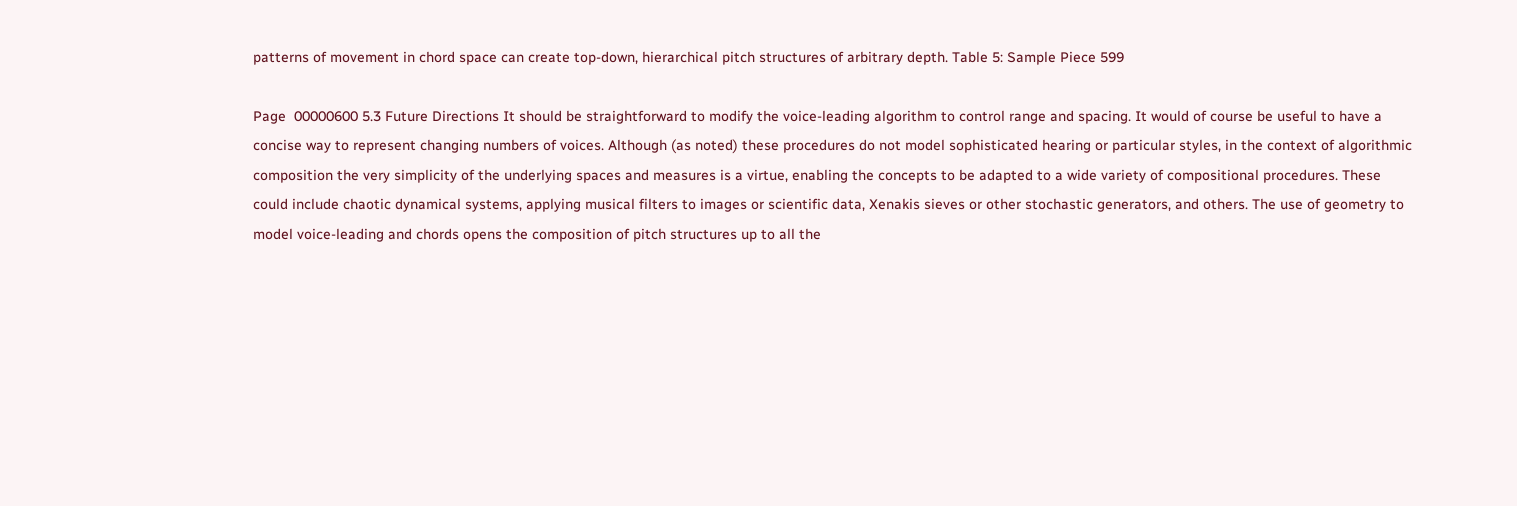patterns of movement in chord space can create top-down, hierarchical pitch structures of arbitrary depth. Table 5: Sample Piece 599

Page  00000600 5.3 Future Directions It should be straightforward to modify the voice-leading algorithm to control range and spacing. It would of course be useful to have a concise way to represent changing numbers of voices. Although (as noted) these procedures do not model sophisticated hearing or particular styles, in the context of algorithmic composition the very simplicity of the underlying spaces and measures is a virtue, enabling the concepts to be adapted to a wide variety of compositional procedures. These could include chaotic dynamical systems, applying musical filters to images or scientific data, Xenakis sieves or other stochastic generators, and others. The use of geometry to model voice-leading and chords opens the composition of pitch structures up to all the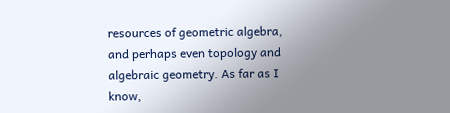resources of geometric algebra, and perhaps even topology and algebraic geometry. As far as I know,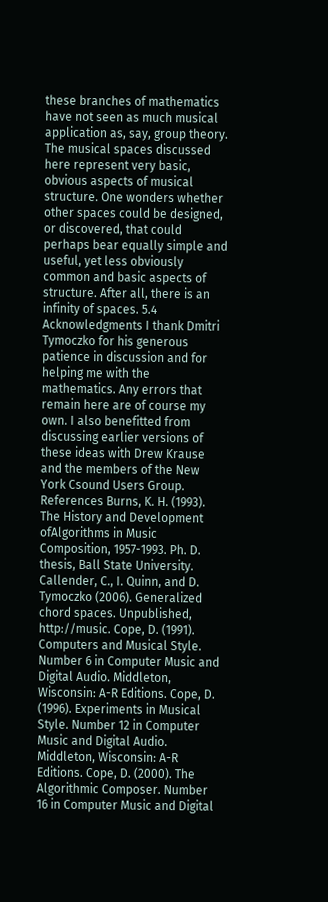these branches of mathematics have not seen as much musical application as, say, group theory. The musical spaces discussed here represent very basic, obvious aspects of musical structure. One wonders whether other spaces could be designed, or discovered, that could perhaps bear equally simple and useful, yet less obviously common and basic aspects of structure. After all, there is an infinity of spaces. 5.4 Acknowledgments I thank Dmitri Tymoczko for his generous patience in discussion and for helping me with the mathematics. Any errors that remain here are of course my own. I also benefitted from discussing earlier versions of these ideas with Drew Krause and the members of the New York Csound Users Group. References Burns, K. H. (1993). The History and Development ofAlgorithms in Music Composition, 1957-1993. Ph. D. thesis, Ball State University. Callender, C., I. Quinn, and D. Tymoczko (2006). Generalized chord spaces. Unpublished, http://music. Cope, D. (1991). Computers and Musical Style. Number 6 in Computer Music and Digital Audio. Middleton, Wisconsin: A-R Editions. Cope, D. (1996). Experiments in Musical Style. Number 12 in Computer Music and Digital Audio. Middleton, Wisconsin: A-R Editions. Cope, D. (2000). The Algorithmic Composer. Number 16 in Computer Music and Digital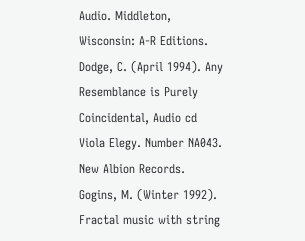Audio. Middleton, Wisconsin: A-R Editions. Dodge, C. (April 1994). Any Resemblance is Purely Coincidental, Audio cd Viola Elegy. Number NA043. New Albion Records. Gogins, M. (Winter 1992). Fractal music with string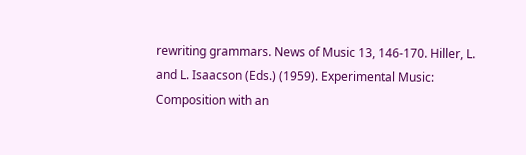rewriting grammars. News of Music 13, 146-170. Hiller, L. and L. Isaacson (Eds.) (1959). Experimental Music: Composition with an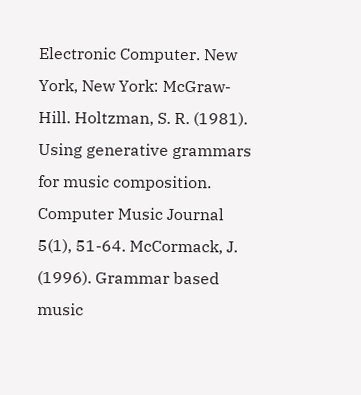Electronic Computer. New York, New York: McGraw-Hill. Holtzman, S. R. (1981). Using generative grammars for music composition. Computer Music Journal 5(1), 51-64. McCormack, J. (1996). Grammar based music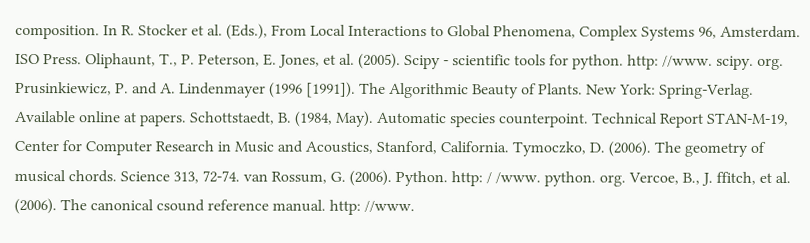composition. In R. Stocker et al. (Eds.), From Local Interactions to Global Phenomena, Complex Systems 96, Amsterdam. ISO Press. Oliphaunt, T., P. Peterson, E. Jones, et al. (2005). Scipy - scientific tools for python. http: //www. scipy. org. Prusinkiewicz, P. and A. Lindenmayer (1996 [1991]). The Algorithmic Beauty of Plants. New York: Spring-Verlag. Available online at papers. Schottstaedt, B. (1984, May). Automatic species counterpoint. Technical Report STAN-M-19, Center for Computer Research in Music and Acoustics, Stanford, California. Tymoczko, D. (2006). The geometry of musical chords. Science 313, 72-74. van Rossum, G. (2006). Python. http: / /www. python. org. Vercoe, B., J. ffitch, et al. (2006). The canonical csound reference manual. http: //www.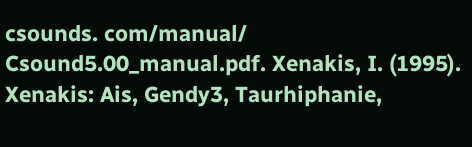csounds. com/manual/ Csound5.00_manual.pdf. Xenakis, I. (1995). Xenakis: Ais, Gendy3, Taurhiphanie,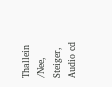Thallein /Nee, Steiger, Audio cd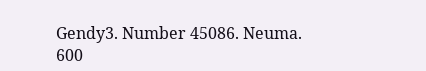Gendy3. Number 45086. Neuma. 600